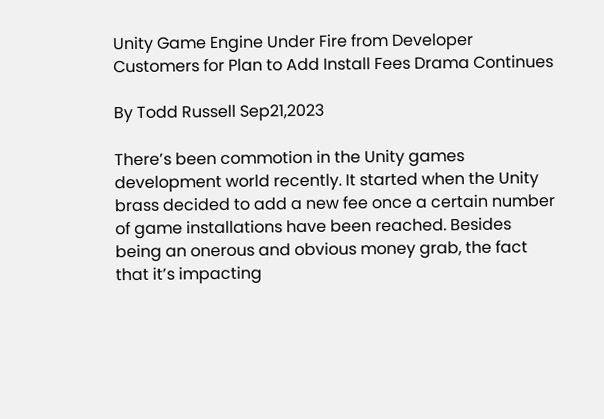Unity Game Engine Under Fire from Developer Customers for Plan to Add Install Fees Drama Continues

By Todd Russell Sep21,2023

There’s been commotion in the Unity games development world recently. It started when the Unity brass decided to add a new fee once a certain number of game installations have been reached. Besides being an onerous and obvious money grab, the fact that it’s impacting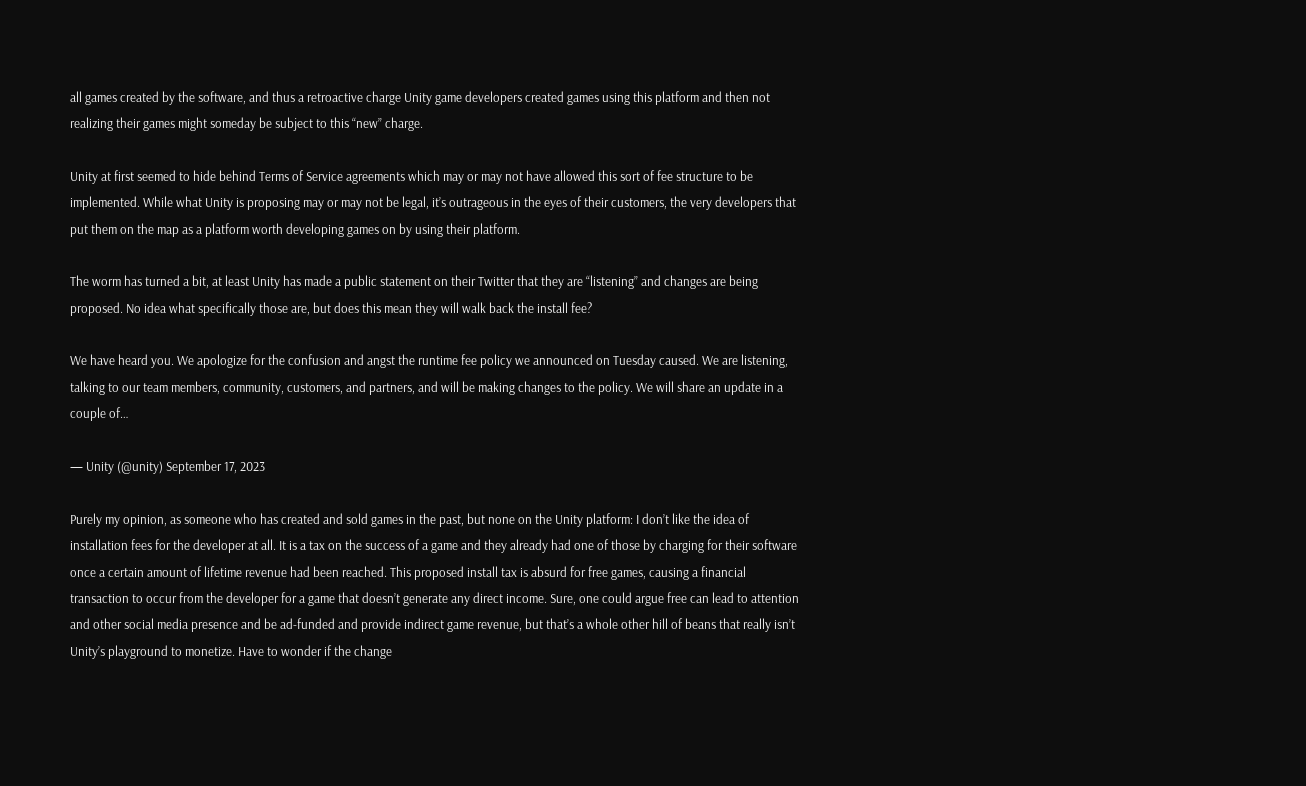all games created by the software, and thus a retroactive charge Unity game developers created games using this platform and then not realizing their games might someday be subject to this “new” charge.

Unity at first seemed to hide behind Terms of Service agreements which may or may not have allowed this sort of fee structure to be implemented. While what Unity is proposing may or may not be legal, it’s outrageous in the eyes of their customers, the very developers that put them on the map as a platform worth developing games on by using their platform.

The worm has turned a bit, at least Unity has made a public statement on their Twitter that they are “listening” and changes are being proposed. No idea what specifically those are, but does this mean they will walk back the install fee?

We have heard you. We apologize for the confusion and angst the runtime fee policy we announced on Tuesday caused. We are listening, talking to our team members, community, customers, and partners, and will be making changes to the policy. We will share an update in a couple of…

— Unity (@unity) September 17, 2023

Purely my opinion, as someone who has created and sold games in the past, but none on the Unity platform: I don’t like the idea of installation fees for the developer at all. It is a tax on the success of a game and they already had one of those by charging for their software once a certain amount of lifetime revenue had been reached. This proposed install tax is absurd for free games, causing a financial transaction to occur from the developer for a game that doesn’t generate any direct income. Sure, one could argue free can lead to attention and other social media presence and be ad-funded and provide indirect game revenue, but that’s a whole other hill of beans that really isn’t Unity’s playground to monetize. Have to wonder if the change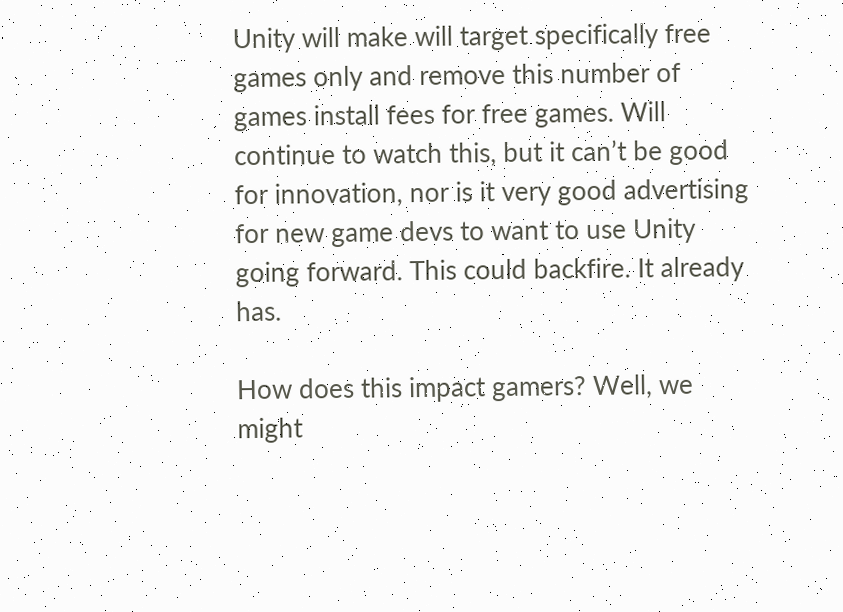Unity will make will target specifically free games only and remove this number of games install fees for free games. Will continue to watch this, but it can’t be good for innovation, nor is it very good advertising for new game devs to want to use Unity going forward. This could backfire. It already has.

How does this impact gamers? Well, we might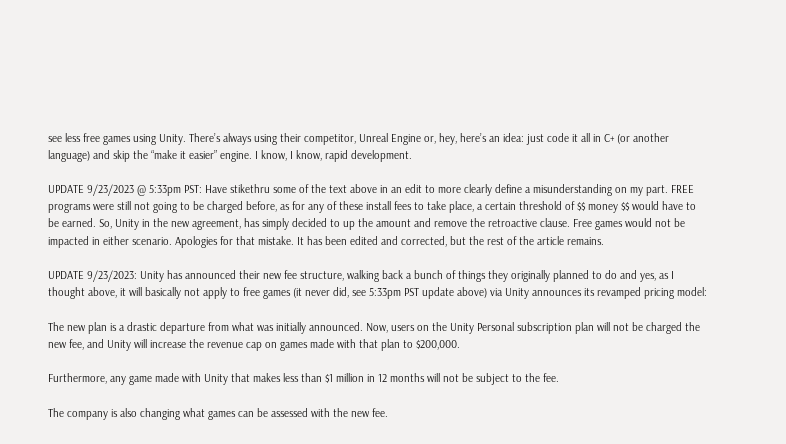see less free games using Unity. There’s always using their competitor, Unreal Engine or, hey, here’s an idea: just code it all in C+ (or another language) and skip the “make it easier” engine. I know, I know, rapid development.

UPDATE 9/23/2023 @ 5:33pm PST: Have stikethru some of the text above in an edit to more clearly define a misunderstanding on my part. FREE programs were still not going to be charged before, as for any of these install fees to take place, a certain threshold of $$ money $$ would have to be earned. So, Unity in the new agreement, has simply decided to up the amount and remove the retroactive clause. Free games would not be impacted in either scenario. Apologies for that mistake. It has been edited and corrected, but the rest of the article remains.

UPDATE 9/23/2023: Unity has announced their new fee structure, walking back a bunch of things they originally planned to do and yes, as I thought above, it will basically not apply to free games (it never did, see 5:33pm PST update above) via Unity announces its revamped pricing model:

The new plan is a drastic departure from what was initially announced. Now, users on the Unity Personal subscription plan will not be charged the new fee, and Unity will increase the revenue cap on games made with that plan to $200,000.

Furthermore, any game made with Unity that makes less than $1 million in 12 months will not be subject to the fee.

The company is also changing what games can be assessed with the new fee.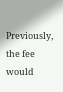Previously, the fee would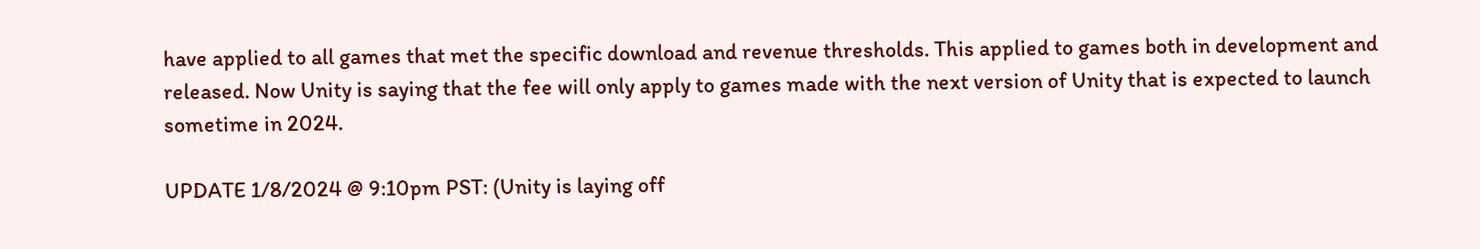have applied to all games that met the specific download and revenue thresholds. This applied to games both in development and released. Now Unity is saying that the fee will only apply to games made with the next version of Unity that is expected to launch sometime in 2024.

UPDATE 1/8/2024 @ 9:10pm PST: (Unity is laying off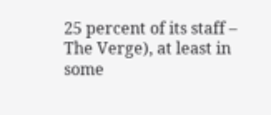25 percent of its staff – The Verge), at least in some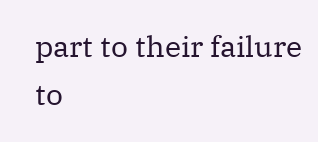part to their failure to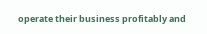operate their business profitably and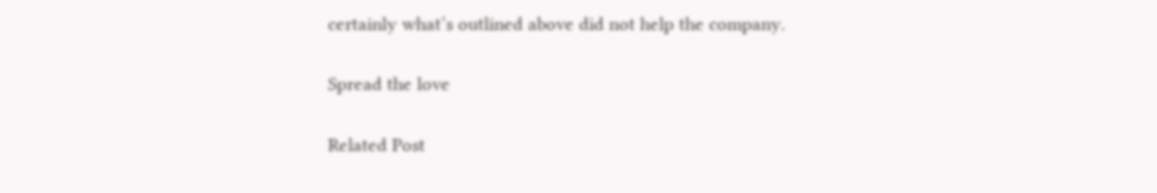certainly what’s outlined above did not help the company.

Spread the love

Related Post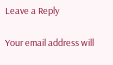Leave a Reply

Your email address will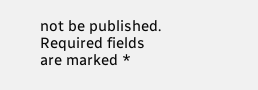not be published. Required fields are marked *